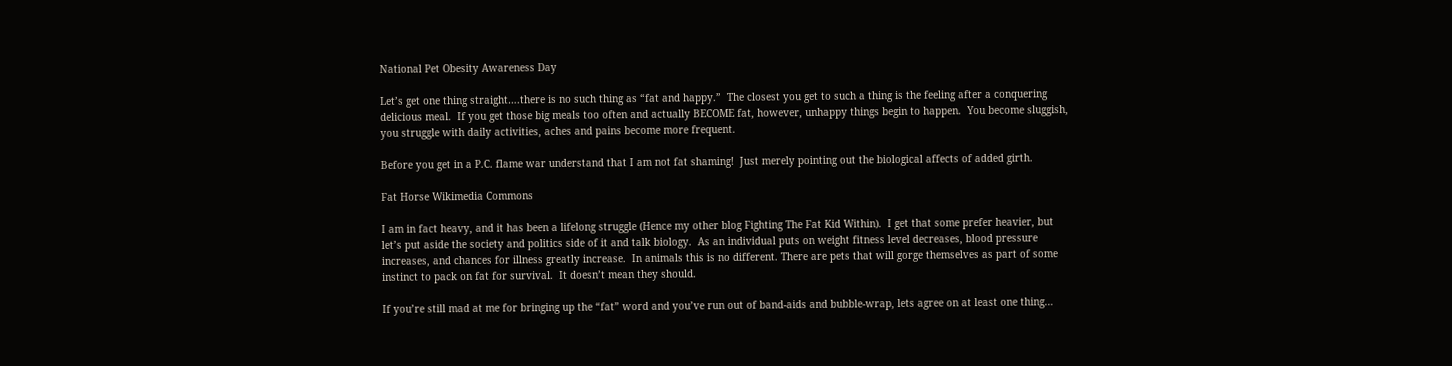National Pet Obesity Awareness Day

Let’s get one thing straight….there is no such thing as “fat and happy.”  The closest you get to such a thing is the feeling after a conquering delicious meal.  If you get those big meals too often and actually BECOME fat, however, unhappy things begin to happen.  You become sluggish, you struggle with daily activities, aches and pains become more frequent.

Before you get in a P.C. flame war understand that I am not fat shaming!  Just merely pointing out the biological affects of added girth.

Fat Horse Wikimedia Commons

I am in fact heavy, and it has been a lifelong struggle (Hence my other blog Fighting The Fat Kid Within).  I get that some prefer heavier, but let’s put aside the society and politics side of it and talk biology.  As an individual puts on weight fitness level decreases, blood pressure increases, and chances for illness greatly increase.  In animals this is no different. There are pets that will gorge themselves as part of some instinct to pack on fat for survival.  It doesn’t mean they should.

If you’re still mad at me for bringing up the “fat” word and you’ve run out of band-aids and bubble-wrap, lets agree on at least one thing…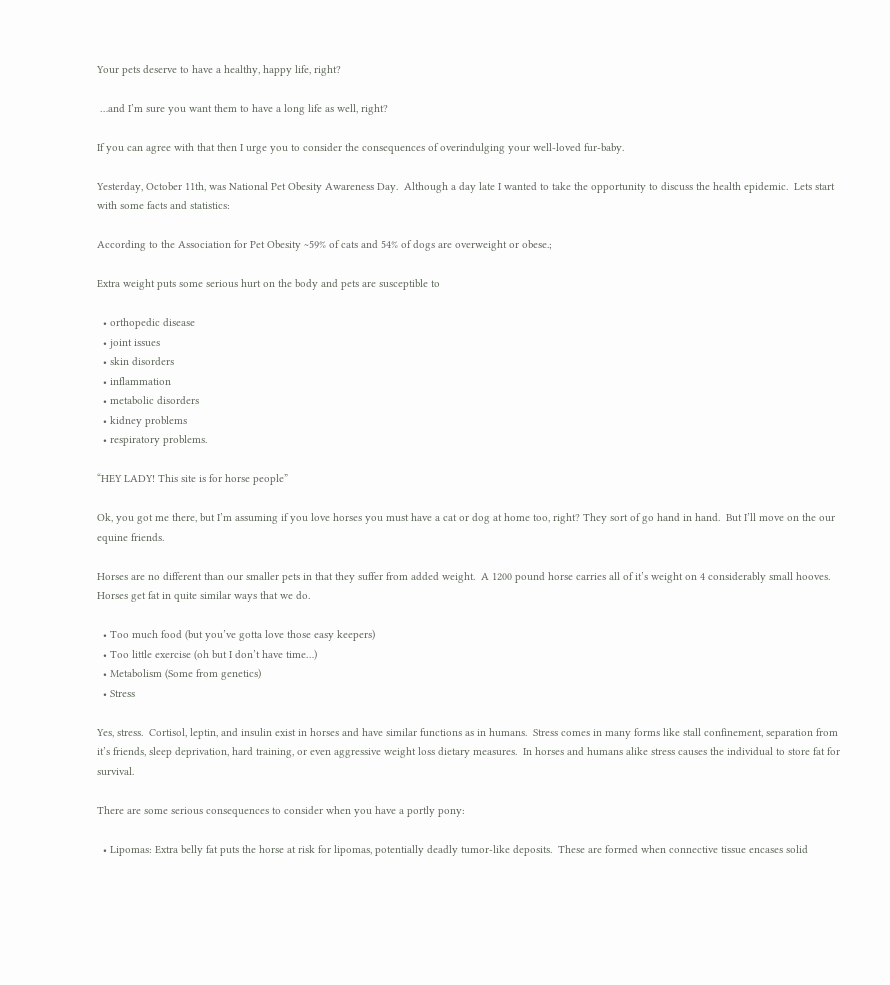Your pets deserve to have a healthy, happy life, right?

 …and I’m sure you want them to have a long life as well, right?

If you can agree with that then I urge you to consider the consequences of overindulging your well-loved fur-baby.

Yesterday, October 11th, was National Pet Obesity Awareness Day.  Although a day late I wanted to take the opportunity to discuss the health epidemic.  Lets start with some facts and statistics:

According to the Association for Pet Obesity ~59% of cats and 54% of dogs are overweight or obese.;

Extra weight puts some serious hurt on the body and pets are susceptible to

  • orthopedic disease
  • joint issues
  • skin disorders
  • inflammation
  • metabolic disorders
  • kidney problems
  • respiratory problems.

“HEY LADY! This site is for horse people”

Ok, you got me there, but I’m assuming if you love horses you must have a cat or dog at home too, right? They sort of go hand in hand.  But I’ll move on the our equine friends.

Horses are no different than our smaller pets in that they suffer from added weight.  A 1200 pound horse carries all of it’s weight on 4 considerably small hooves.  Horses get fat in quite similar ways that we do.

  • Too much food (but you’ve gotta love those easy keepers)
  • Too little exercise (oh but I don’t have time…)
  • Metabolism (Some from genetics)
  • Stress

Yes, stress.  Cortisol, leptin, and insulin exist in horses and have similar functions as in humans.  Stress comes in many forms like stall confinement, separation from it’s friends, sleep deprivation, hard training, or even aggressive weight loss dietary measures.  In horses and humans alike stress causes the individual to store fat for survival.

There are some serious consequences to consider when you have a portly pony:

  • Lipomas: Extra belly fat puts the horse at risk for lipomas, potentially deadly tumor-like deposits.  These are formed when connective tissue encases solid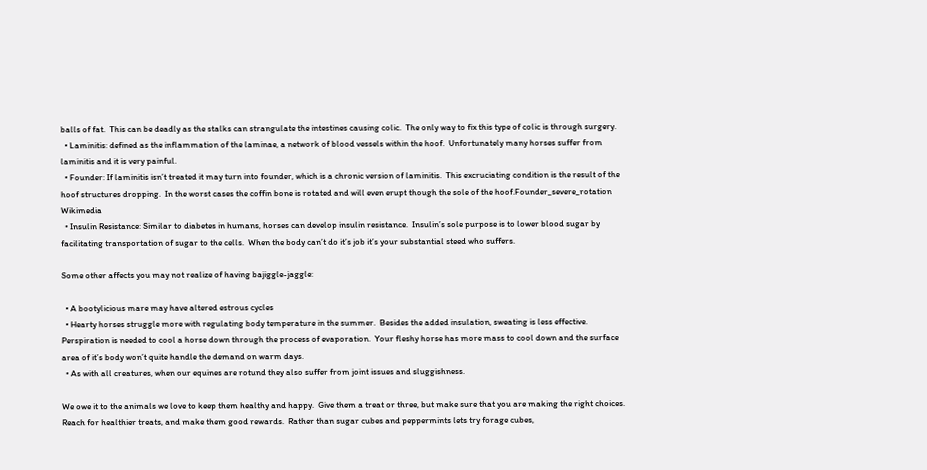balls of fat.  This can be deadly as the stalks can strangulate the intestines causing colic.  The only way to fix this type of colic is through surgery.
  • Laminitis: defined as the inflammation of the laminae, a network of blood vessels within the hoof.  Unfortunately many horses suffer from laminitis and it is very painful.
  • Founder: If laminitis isn’t treated it may turn into founder, which is a chronic version of laminitis.  This excruciating condition is the result of the hoof structures dropping.  In the worst cases the coffin bone is rotated and will even erupt though the sole of the hoof.Founder_severe_rotation Wikimedia
  • Insulin Resistance: Similar to diabetes in humans, horses can develop insulin resistance.  Insulin’s sole purpose is to lower blood sugar by facilitating transportation of sugar to the cells.  When the body can’t do it’s job it’s your substantial steed who suffers.

Some other affects you may not realize of having bajiggle-jaggle:

  • A bootylicious mare may have altered estrous cycles
  • Hearty horses struggle more with regulating body temperature in the summer.  Besides the added insulation, sweating is less effective. Perspiration is needed to cool a horse down through the process of evaporation.  Your fleshy horse has more mass to cool down and the surface area of it’s body won’t quite handle the demand on warm days.
  • As with all creatures, when our equines are rotund they also suffer from joint issues and sluggishness.

We owe it to the animals we love to keep them healthy and happy.  Give them a treat or three, but make sure that you are making the right choices.  Reach for healthier treats, and make them good rewards.  Rather than sugar cubes and peppermints lets try forage cubes,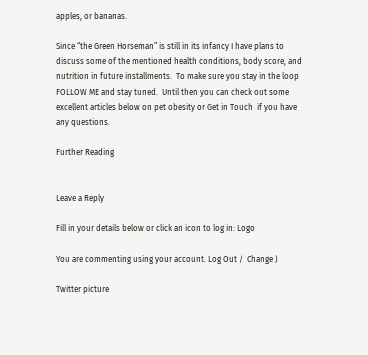apples, or bananas.

Since “the Green Horseman” is still in its infancy I have plans to discuss some of the mentioned health conditions, body score, and nutrition in future installments.  To make sure you stay in the loop FOLLOW ME and stay tuned.  Until then you can check out some excellent articles below on pet obesity or Get in Touch  if you have any questions.

Further Reading


Leave a Reply

Fill in your details below or click an icon to log in: Logo

You are commenting using your account. Log Out /  Change )

Twitter picture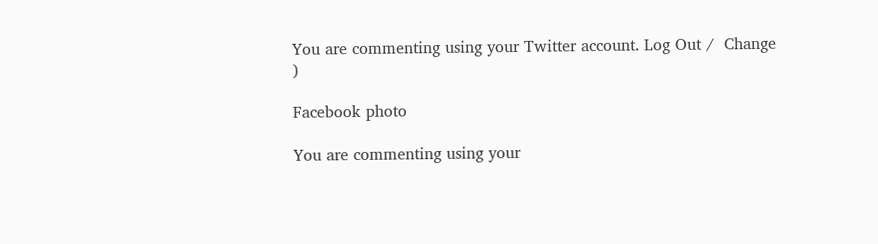You are commenting using your Twitter account. Log Out /  Change )

Facebook photo

You are commenting using your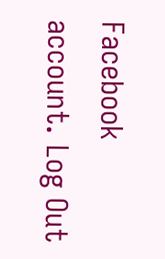Facebook account. Log Out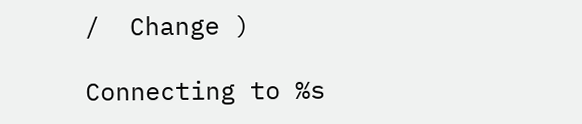/  Change )

Connecting to %s